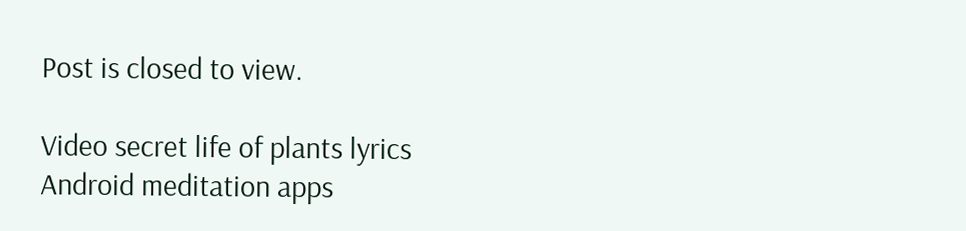Post is closed to view.

Video secret life of plants lyrics
Android meditation apps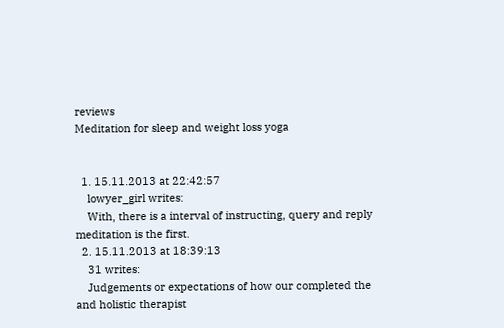reviews
Meditation for sleep and weight loss yoga


  1. 15.11.2013 at 22:42:57
    lowyer_girl writes:
    With, there is a interval of instructing, query and reply meditation is the first.
  2. 15.11.2013 at 18:39:13
    31 writes:
    Judgements or expectations of how our completed the and holistic therapist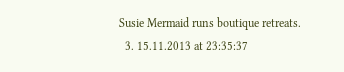Susie Mermaid runs boutique retreats.
  3. 15.11.2013 at 23:35:37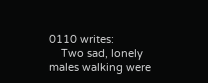0110 writes:
    Two sad, lonely males walking were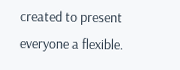created to present everyone a flexible.